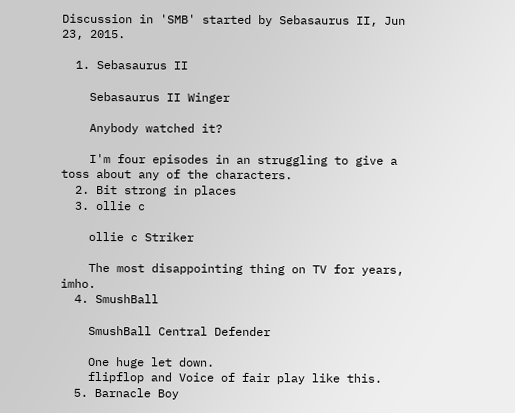Discussion in 'SMB' started by Sebasaurus II, Jun 23, 2015.

  1. Sebasaurus II

    Sebasaurus II Winger

    Anybody watched it?

    I'm four episodes in an struggling to give a toss about any of the characters.
  2. Bit strong in places
  3. ollie c

    ollie c Striker

    The most disappointing thing on TV for years, imho.
  4. SmushBall

    SmushBall Central Defender

    One huge let down.
    flipflop and Voice of fair play like this.
  5. Barnacle Boy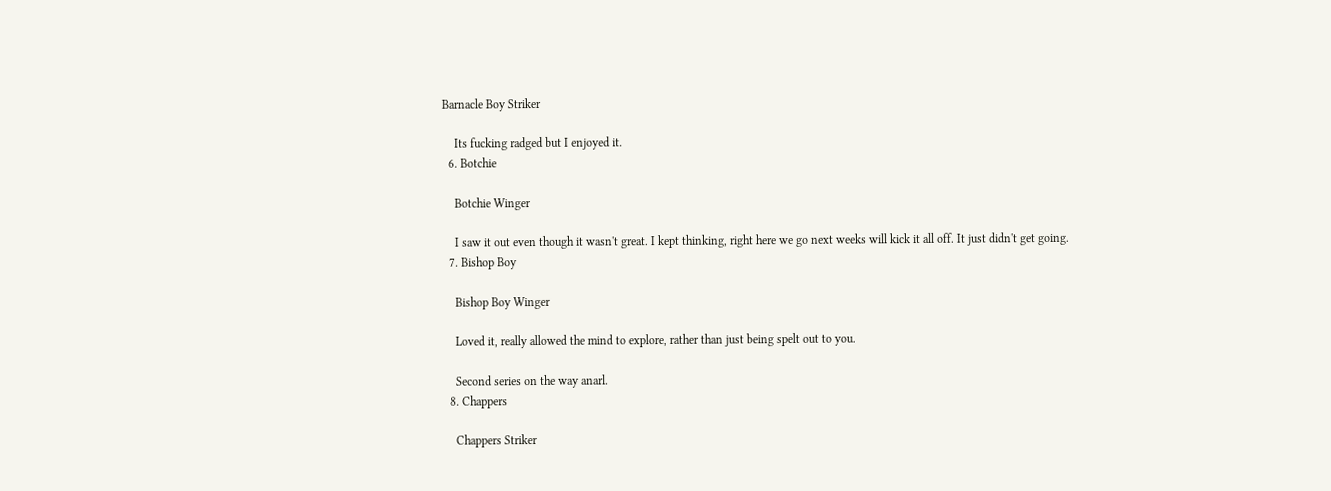Barnacle Boy Striker

    Its fucking radged but I enjoyed it.
  6. Botchie

    Botchie Winger

    I saw it out even though it wasn't great. I kept thinking, right here we go next weeks will kick it all off. It just didn't get going.
  7. Bishop Boy

    Bishop Boy Winger

    Loved it, really allowed the mind to explore, rather than just being spelt out to you.

    Second series on the way anarl.
  8. Chappers

    Chappers Striker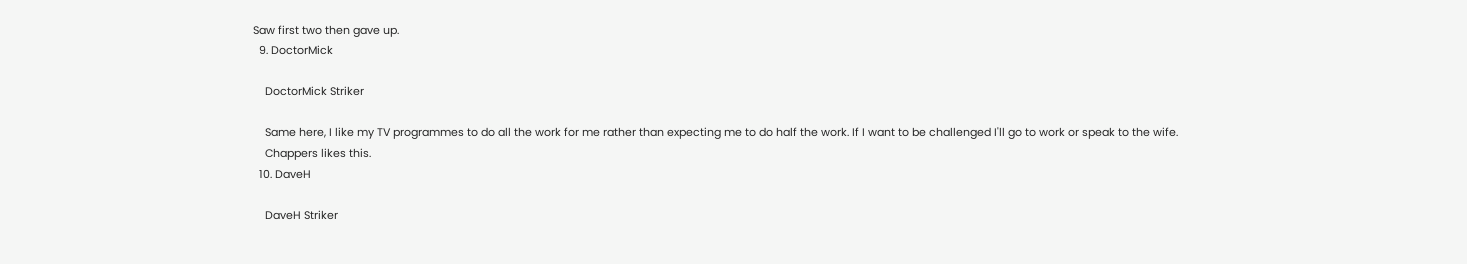Saw first two then gave up.
  9. DoctorMick

    DoctorMick Striker

    Same here, I like my TV programmes to do all the work for me rather than expecting me to do half the work. If I want to be challenged I'll go to work or speak to the wife.
    Chappers likes this.
  10. DaveH

    DaveH Striker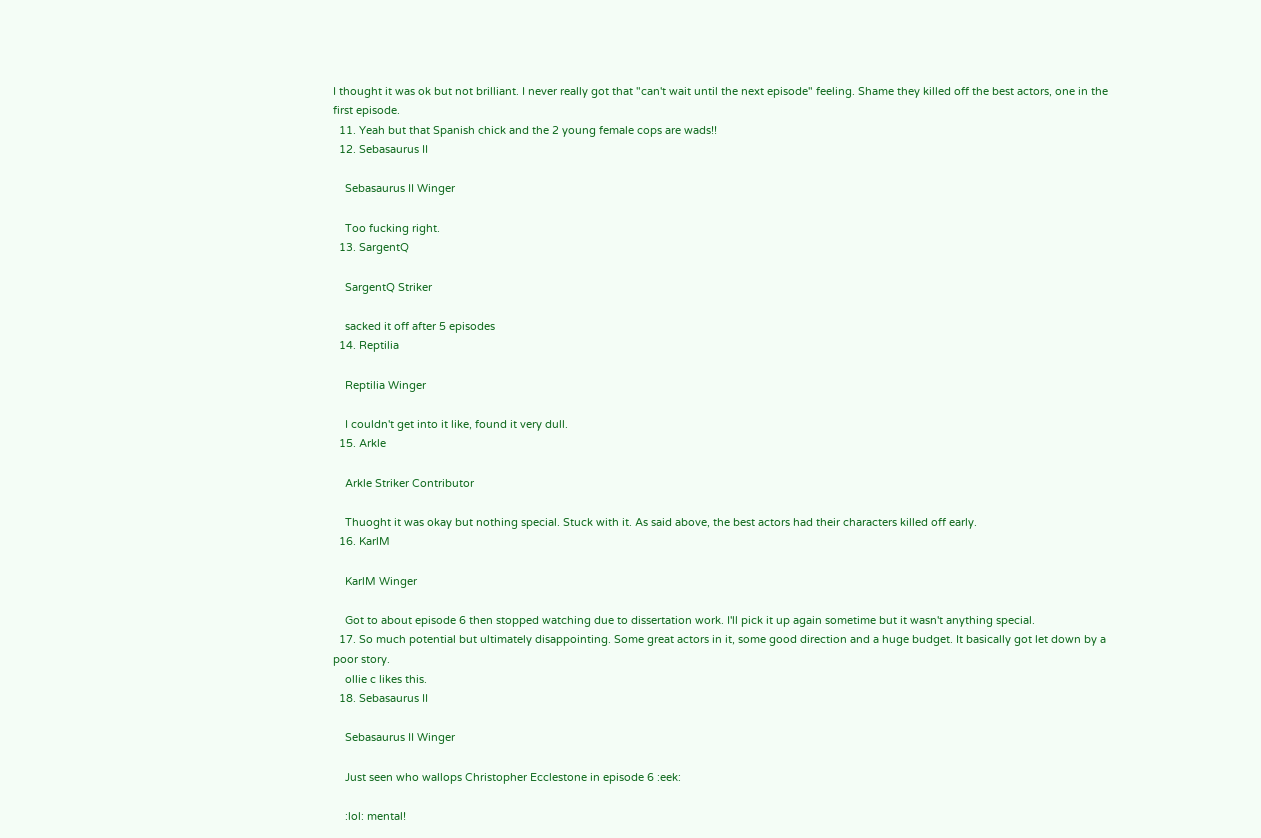I thought it was ok but not brilliant. I never really got that "can't wait until the next episode" feeling. Shame they killed off the best actors, one in the first episode.
  11. Yeah but that Spanish chick and the 2 young female cops are wads!!
  12. Sebasaurus II

    Sebasaurus II Winger

    Too fucking right.
  13. SargentQ

    SargentQ Striker

    sacked it off after 5 episodes
  14. Reptilia

    Reptilia Winger

    I couldn't get into it like, found it very dull.
  15. Arkle

    Arkle Striker Contributor

    Thuoght it was okay but nothing special. Stuck with it. As said above, the best actors had their characters killed off early.
  16. KarlM

    KarlM Winger

    Got to about episode 6 then stopped watching due to dissertation work. I'll pick it up again sometime but it wasn't anything special.
  17. So much potential but ultimately disappointing. Some great actors in it, some good direction and a huge budget. It basically got let down by a poor story.
    ollie c likes this.
  18. Sebasaurus II

    Sebasaurus II Winger

    Just seen who wallops Christopher Ecclestone in episode 6 :eek:

    :lol: mental!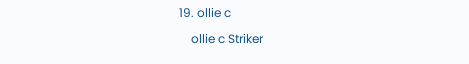19. ollie c

    ollie c Striker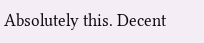Absolutely this. Decent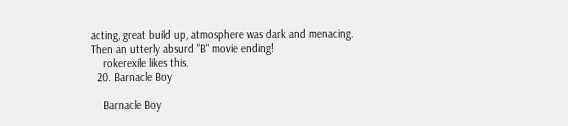acting, great build up, atmosphere was dark and menacing. Then an utterly absurd "B" movie ending!
    rokerexile likes this.
  20. Barnacle Boy

    Barnacle Boy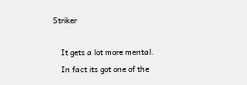Striker

    It gets a lot more mental.
    In fact its got one of the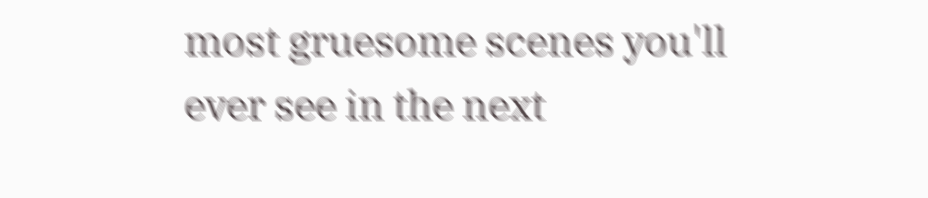most gruesome scenes you'll ever see in the next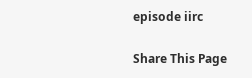episode iirc

Share This Page